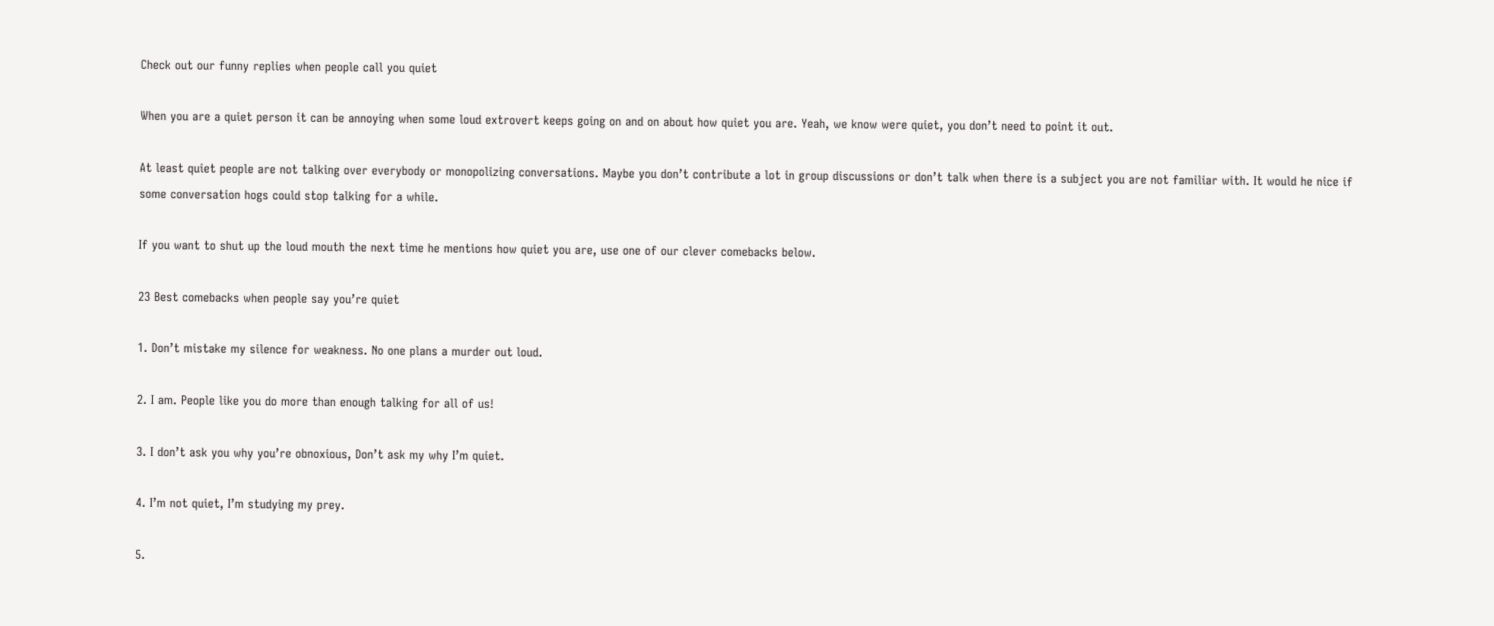Check out our funny replies when people call you quiet

When you are a quiet person it can be annoying when some loud extrovert keeps going on and on about how quiet you are. Yeah, we know were quiet, you don’t need to point it out.

At least quiet people are not talking over everybody or monopolizing conversations. Maybe you don’t contribute a lot in group discussions or don’t talk when there is a subject you are not familiar with. It would he nice if some conversation hogs could stop talking for a while.

If you want to shut up the loud mouth the next time he mentions how quiet you are, use one of our clever comebacks below.

23 Best comebacks when people say you’re quiet

1. Don’t mistake my silence for weakness. No one plans a murder out loud.

2. I am. People like you do more than enough talking for all of us!

3. I don’t ask you why you’re obnoxious, Don’t ask my why I’m quiet.

4. I’m not quiet, I’m studying my prey.

5.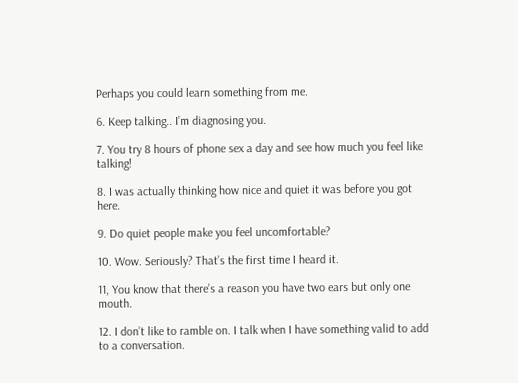Perhaps you could learn something from me.

6. Keep talking.. I’m diagnosing you.

7. You try 8 hours of phone sex a day and see how much you feel like talking!

8. I was actually thinking how nice and quiet it was before you got here.

9. Do quiet people make you feel uncomfortable?

10. Wow. Seriously? That’s the first time I heard it.

11, You know that there’s a reason you have two ears but only one mouth.

12. I don’t like to ramble on. I talk when I have something valid to add to a conversation.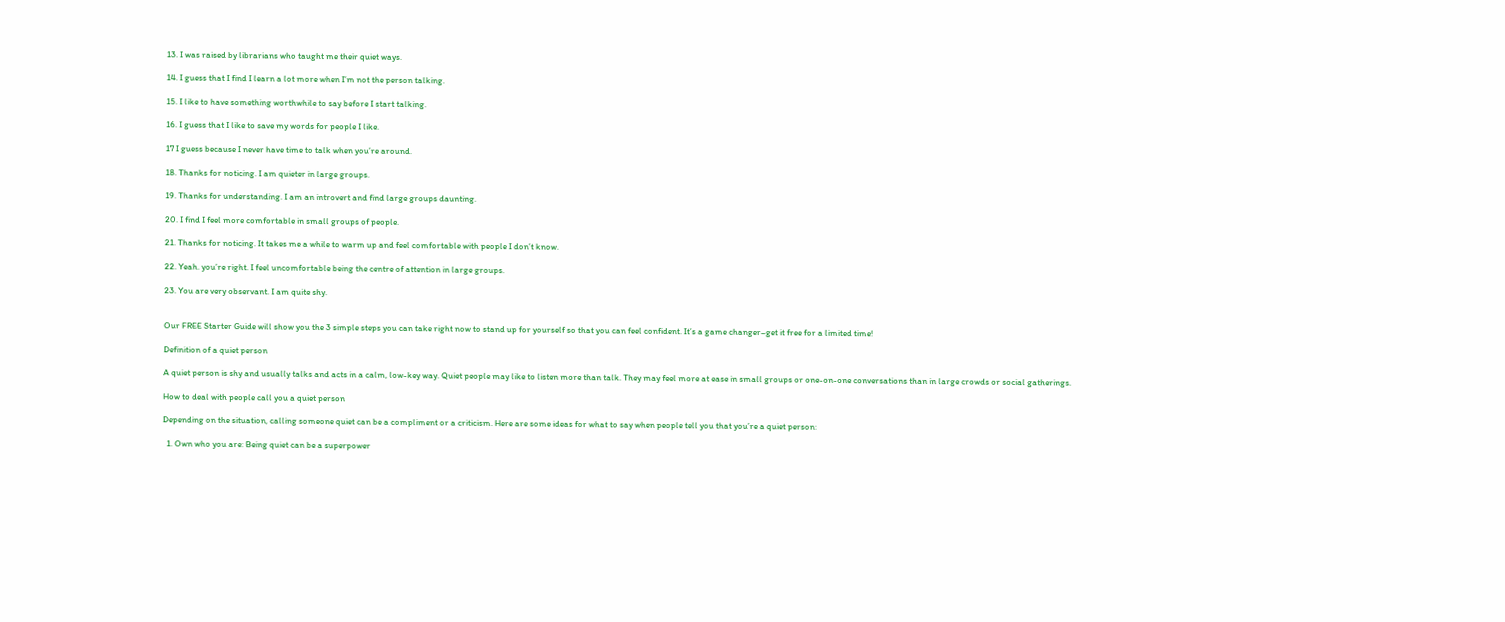13. I was raised by librarians who taught me their quiet ways.

14. I guess that I find I learn a lot more when I’m not the person talking.

15. I like to have something worthwhile to say before I start talking.

16. I guess that I like to save my words for people I like.

17 I guess because I never have time to talk when you’re around.

18. Thanks for noticing. I am quieter in large groups.

19. Thanks for understanding. I am an introvert and find large groups daunting.

20. I find I feel more comfortable in small groups of people.

21. Thanks for noticing. It takes me a while to warm up and feel comfortable with people I don’t know.

22. Yeah. you’re right. I feel uncomfortable being the centre of attention in large groups.

23. You are very observant. I am quite shy.


Our FREE Starter Guide will show you the 3 simple steps you can take right now to stand up for yourself so that you can feel confident. It’s a game changer–get it free for a limited time!

Definition of a quiet person

A quiet person is shy and usually talks and acts in a calm, low-key way. Quiet people may like to listen more than talk. They may feel more at ease in small groups or one-on-one conversations than in large crowds or social gatherings.

How to deal with people call you a quiet person

Depending on the situation, calling someone quiet can be a compliment or a criticism. Here are some ideas for what to say when people tell you that you’re a quiet person:

  1. Own who you are: Being quiet can be a superpower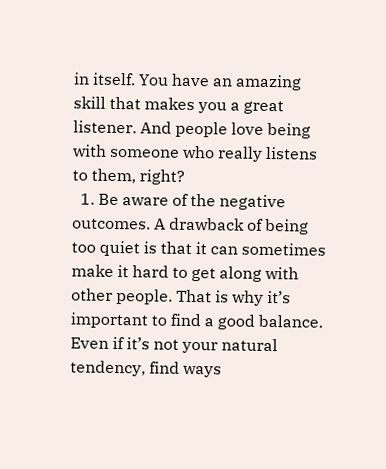in itself. You have an amazing skill that makes you a great listener. And people love being with someone who really listens to them, right?
  1. Be aware of the negative outcomes. A drawback of being too quiet is that it can sometimes make it hard to get along with other people. That is why it’s important to find a good balance. Even if it’s not your natural tendency, find ways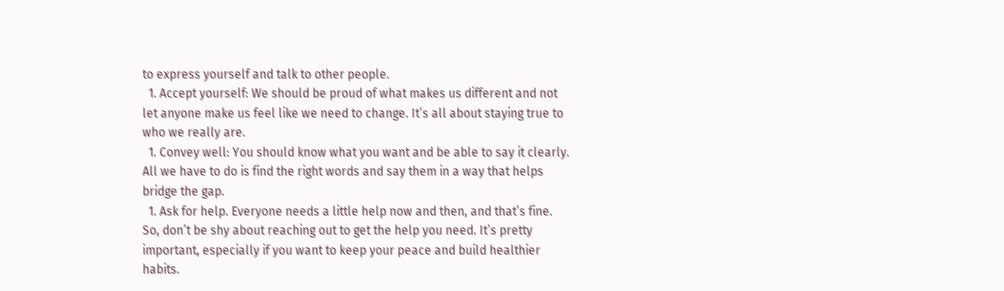to express yourself and talk to other people.
  1. Accept yourself: We should be proud of what makes us different and not let anyone make us feel like we need to change. It’s all about staying true to who we really are.
  1. Convey well: You should know what you want and be able to say it clearly. All we have to do is find the right words and say them in a way that helps bridge the gap.
  1. Ask for help. Everyone needs a little help now and then, and that’s fine. So, don’t be shy about reaching out to get the help you need. It’s pretty important, especially if you want to keep your peace and build healthier habits.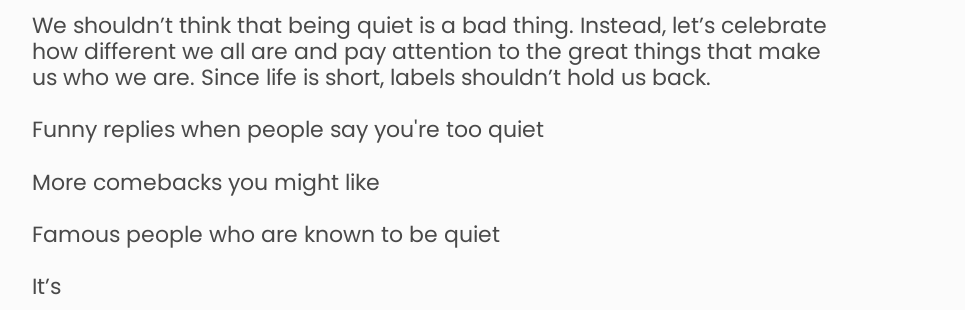We shouldn’t think that being quiet is a bad thing. Instead, let’s celebrate how different we all are and pay attention to the great things that make us who we are. Since life is short, labels shouldn’t hold us back.

Funny replies when people say you're too quiet

More comebacks you might like

Famous people who are known to be quiet

It’s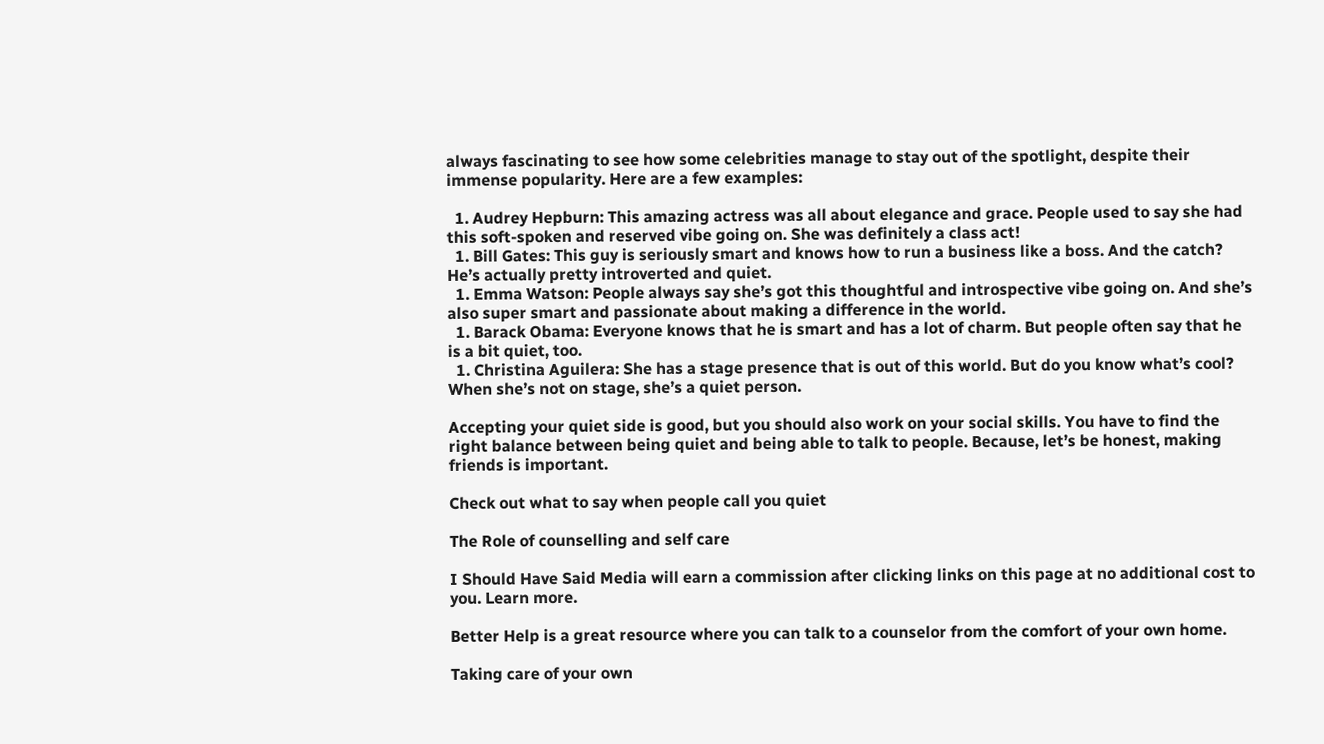always fascinating to see how some celebrities manage to stay out of the spotlight, despite their immense popularity. Here are a few examples:

  1. Audrey Hepburn: This amazing actress was all about elegance and grace. People used to say she had this soft-spoken and reserved vibe going on. She was definitely a class act!
  1. Bill Gates: This guy is seriously smart and knows how to run a business like a boss. And the catch? He’s actually pretty introverted and quiet.
  1. Emma Watson: People always say she’s got this thoughtful and introspective vibe going on. And she’s also super smart and passionate about making a difference in the world.
  1. Barack Obama: Everyone knows that he is smart and has a lot of charm. But people often say that he is a bit quiet, too.
  1. Christina Aguilera: She has a stage presence that is out of this world. But do you know what’s cool? When she’s not on stage, she’s a quiet person.

Accepting your quiet side is good, but you should also work on your social skills. You have to find the right balance between being quiet and being able to talk to people. Because, let’s be honest, making friends is important.

Check out what to say when people call you quiet

The Role of counselling and self care

I Should Have Said Media will earn a commission after clicking links on this page at no additional cost to you. Learn more.

Better Help is a great resource where you can talk to a counselor from the comfort of your own home.

Taking care of your own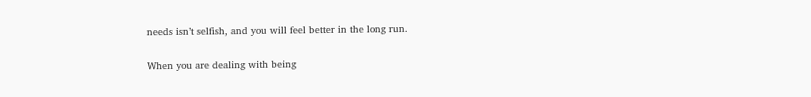needs isn’t selfish, and you will feel better in the long run.

When you are dealing with being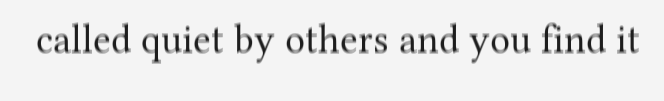called quiet by others and you find it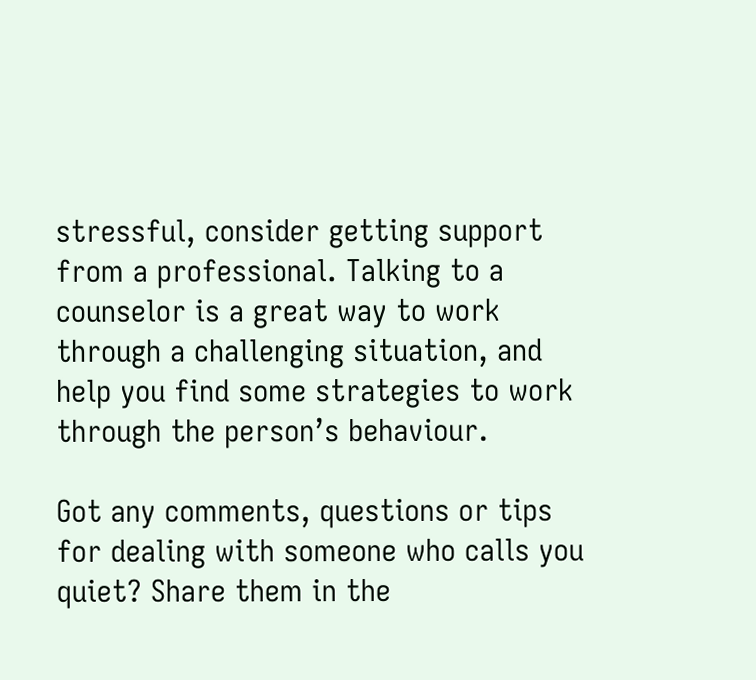stressful, consider getting support from a professional. Talking to a counselor is a great way to work through a challenging situation, and help you find some strategies to work through the person’s behaviour.

Got any comments, questions or tips for dealing with someone who calls you quiet? Share them in the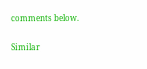comments below.

Similar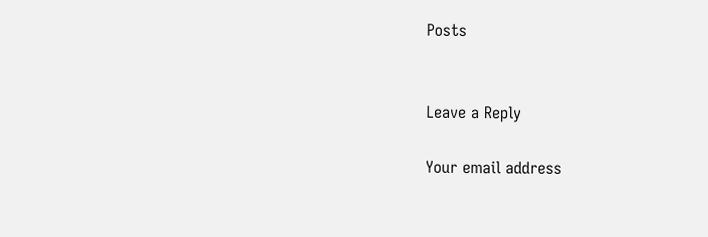Posts


Leave a Reply

Your email address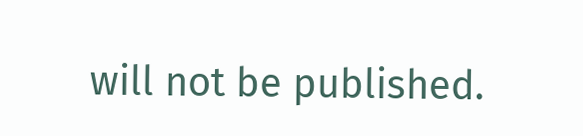will not be published.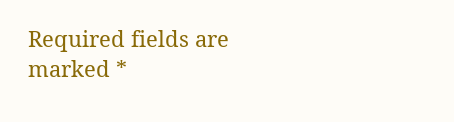Required fields are marked *